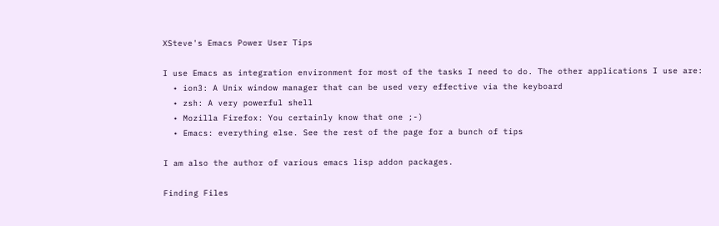XSteve's Emacs Power User Tips

I use Emacs as integration environment for most of the tasks I need to do. The other applications I use are:
  • ion3: A Unix window manager that can be used very effective via the keyboard
  • zsh: A very powerful shell
  • Mozilla Firefox: You certainly know that one ;-)
  • Emacs: everything else. See the rest of the page for a bunch of tips

I am also the author of various emacs lisp addon packages.

Finding Files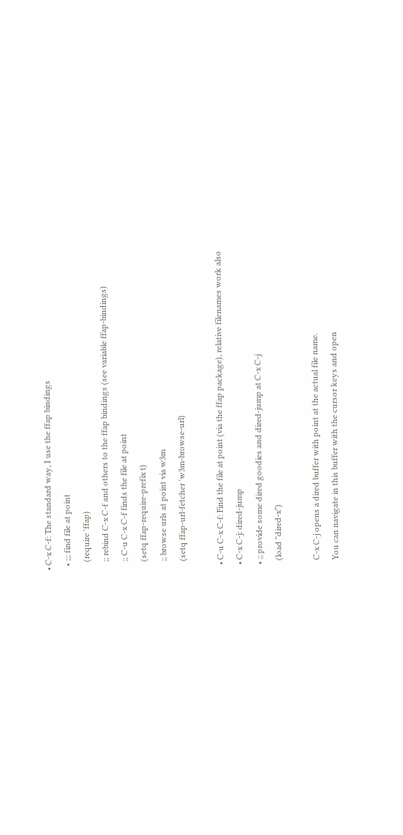• C-x C-f: The standard way, I use the ffap bindings
  • ;;; find file at point
    (require 'ffap)
    ;; rebind C-x C-f and others to the ffap bindings (see variable ffap-bindings)
    ;; C-u C-x C-f finds the file at point
    (setq ffap-require-prefix t)
    ;; browse urls at point via w3m
    (setq ffap-url-fetcher 'w3m-browse-url)

  • C-u C-x C-f: Find the file at point (via the ffap package), relative filenames work also
  • C-x C-j: dired-jump
  • ;; provide some dired goodies and dired-jump at C-x C-j
    (load "dired-x")

    C-x C-j opens a dired buffer with point at the actual file name.
    You can navigate in this buffer with the cursor keys and open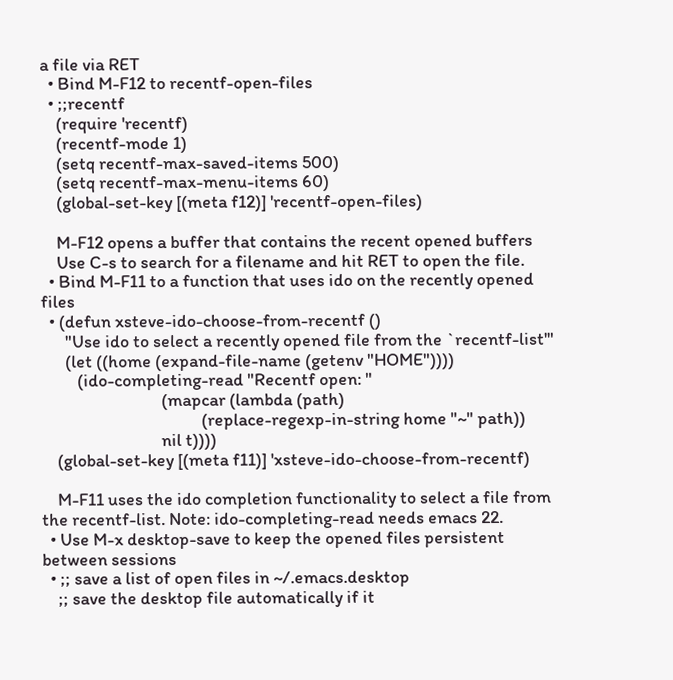a file via RET
  • Bind M-F12 to recentf-open-files
  • ;;recentf
    (require 'recentf)
    (recentf-mode 1)
    (setq recentf-max-saved-items 500)
    (setq recentf-max-menu-items 60)
    (global-set-key [(meta f12)] 'recentf-open-files)

    M-F12 opens a buffer that contains the recent opened buffers
    Use C-s to search for a filename and hit RET to open the file.
  • Bind M-F11 to a function that uses ido on the recently opened files
  • (defun xsteve-ido-choose-from-recentf ()
      "Use ido to select a recently opened file from the `recentf-list'"
      (let ((home (expand-file-name (getenv "HOME"))))
         (ido-completing-read "Recentf open: "
                              (mapcar (lambda (path)
                                        (replace-regexp-in-string home "~" path))
                              nil t))))
    (global-set-key [(meta f11)] 'xsteve-ido-choose-from-recentf)

    M-F11 uses the ido completion functionality to select a file from the recentf-list. Note: ido-completing-read needs emacs 22.
  • Use M-x desktop-save to keep the opened files persistent between sessions
  • ;; save a list of open files in ~/.emacs.desktop
    ;; save the desktop file automatically if it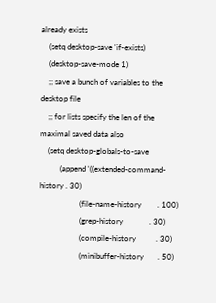already exists
    (setq desktop-save 'if-exists)
    (desktop-save-mode 1)
    ;; save a bunch of variables to the desktop file
    ;; for lists specify the len of the maximal saved data also
    (setq desktop-globals-to-save
          (append '((extended-command-history . 30)
                    (file-name-history        . 100)
                    (grep-history             . 30)
                    (compile-history          . 30)
                    (minibuffer-history       . 50)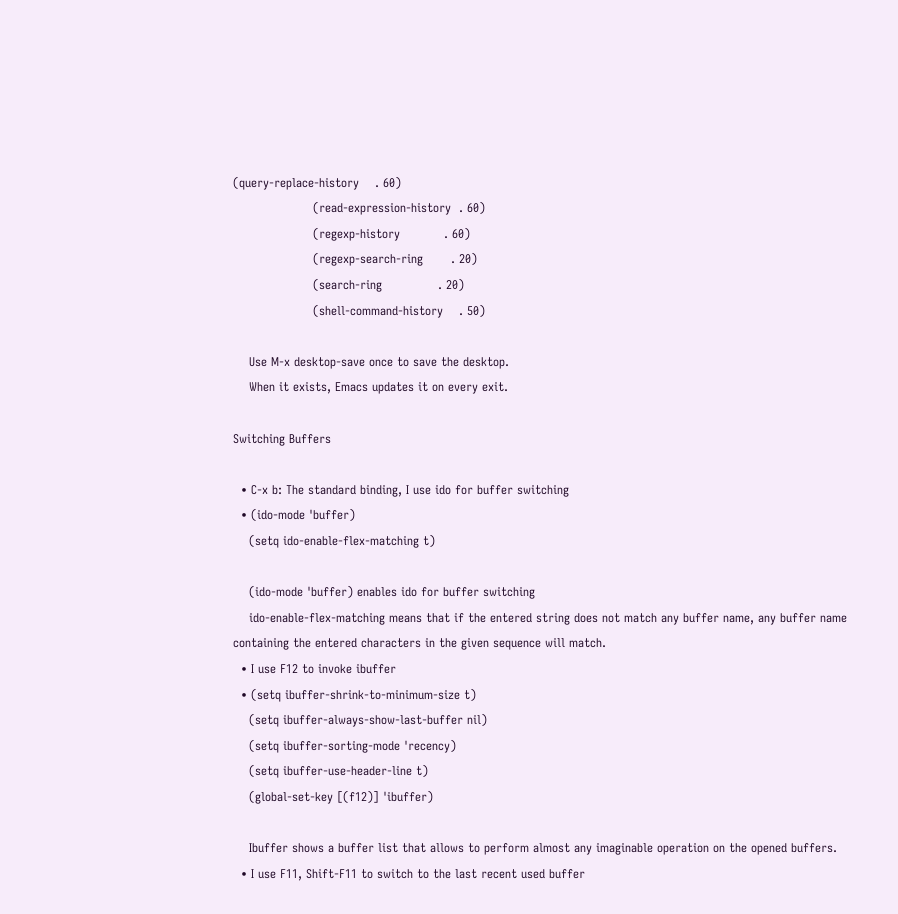(query-replace-history    . 60)
                    (read-expression-history  . 60)
                    (regexp-history           . 60)
                    (regexp-search-ring       . 20)
                    (search-ring              . 20)
                    (shell-command-history    . 50)

    Use M-x desktop-save once to save the desktop.
    When it exists, Emacs updates it on every exit.

Switching Buffers

  • C-x b: The standard binding, I use ido for buffer switching
  • (ido-mode 'buffer)
    (setq ido-enable-flex-matching t)

    (ido-mode 'buffer) enables ido for buffer switching
    ido-enable-flex-matching means that if the entered string does not match any buffer name, any buffer name containing the entered characters in the given sequence will match.
  • I use F12 to invoke ibuffer
  • (setq ibuffer-shrink-to-minimum-size t)
    (setq ibuffer-always-show-last-buffer nil)
    (setq ibuffer-sorting-mode 'recency)
    (setq ibuffer-use-header-line t)
    (global-set-key [(f12)] 'ibuffer)

    Ibuffer shows a buffer list that allows to perform almost any imaginable operation on the opened buffers.
  • I use F11, Shift-F11 to switch to the last recent used buffer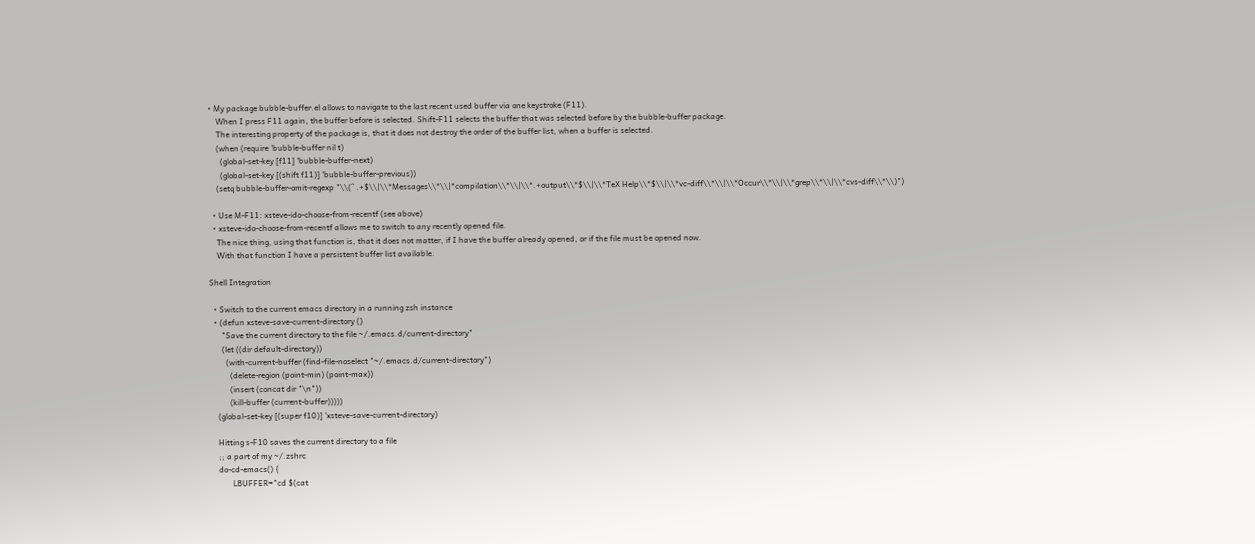• My package bubble-buffer.el allows to navigate to the last recent used buffer via one keystroke (F11).
    When I press F11 again, the buffer before is selected. Shift-F11 selects the buffer that was selected before by the bubble-buffer package.
    The interesting property of the package is, that it does not destroy the order of the buffer list, when a buffer is selected.
    (when (require 'bubble-buffer nil t)
      (global-set-key [f11] 'bubble-buffer-next)
      (global-set-key [(shift f11)] 'bubble-buffer-previous))
    (setq bubble-buffer-omit-regexp "\\(^ .+$\\|\\*Messages\\*\\|*compilation\\*\\|\\*.+output\\*$\\|\\*TeX Help\\*$\\|\\*vc-diff\\*\\|\\*Occur\\*\\|\\*grep\\*\\|\\*cvs-diff\\*\\)")

  • Use M-F11: xsteve-ido-choose-from-recentf (see above)
  • xsteve-ido-choose-from-recentf allows me to switch to any recently opened file.
    The nice thing, using that function is, that it does not matter, if I have the buffer already opened, or if the file must be opened now.
    With that function I have a persistent buffer list available.

Shell Integration

  • Switch to the current emacs directory in a running zsh instance
  • (defun xsteve-save-current-directory ()
      "Save the current directory to the file ~/.emacs.d/current-directory"
      (let ((dir default-directory))
        (with-current-buffer (find-file-noselect "~/.emacs.d/current-directory")
          (delete-region (point-min) (point-max))
          (insert (concat dir "\n"))
          (kill-buffer (current-buffer)))))
    (global-set-key [(super f10)] 'xsteve-save-current-directory)

    Hitting s-F10 saves the current directory to a file
    ;; a part of my ~/.zshrc
    do-cd-emacs() {
           LBUFFER="cd $(cat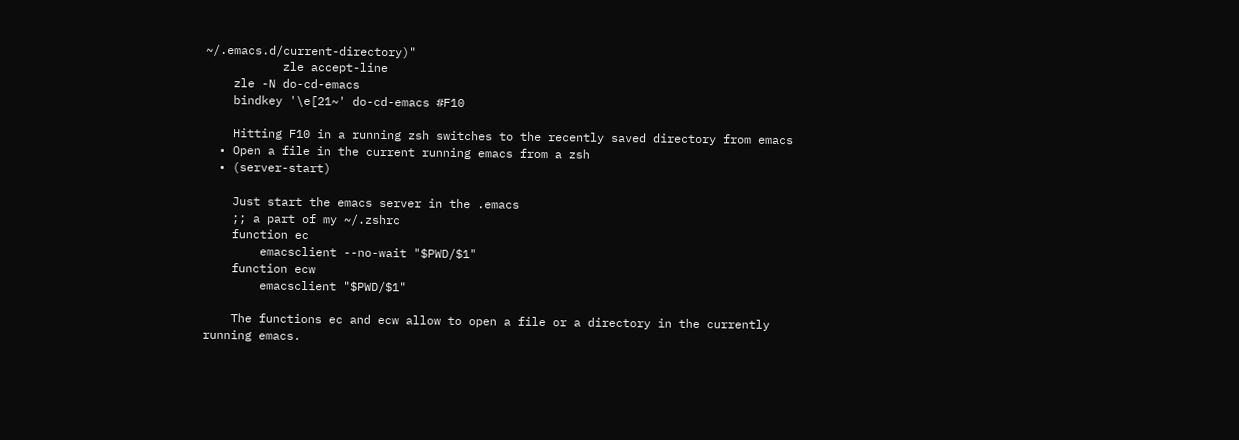~/.emacs.d/current-directory)"
           zle accept-line
    zle -N do-cd-emacs
    bindkey '\e[21~' do-cd-emacs #F10

    Hitting F10 in a running zsh switches to the recently saved directory from emacs
  • Open a file in the current running emacs from a zsh
  • (server-start)

    Just start the emacs server in the .emacs
    ;; a part of my ~/.zshrc
    function ec
        emacsclient --no-wait "$PWD/$1"
    function ecw
        emacsclient "$PWD/$1"

    The functions ec and ecw allow to open a file or a directory in the currently running emacs.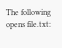The following opens file.txt: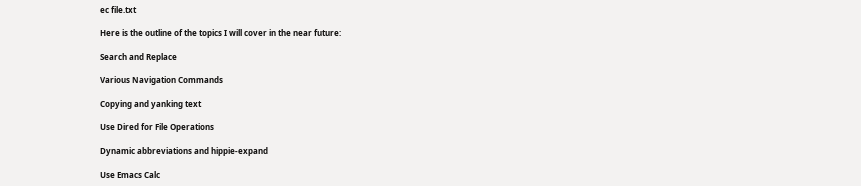ec file.txt

Here is the outline of the topics I will cover in the near future:

Search and Replace

Various Navigation Commands

Copying and yanking text

Use Dired for File Operations

Dynamic abbreviations and hippie-expand

Use Emacs Calc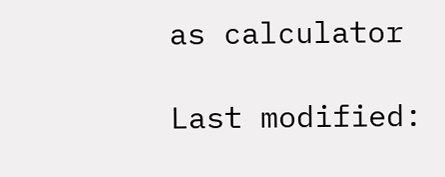as calculator

Last modified: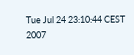Tue Jul 24 23:10:44 CEST 2007